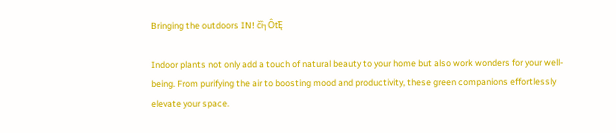Bringing the outdoors IN! čî┐ÔťĘ

Indoor plants not only add a touch of natural beauty to your home but also work wonders for your well-being. From purifying the air to boosting mood and productivity, these green companions effortlessly elevate your space.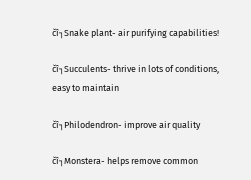čî┐Snake plant- air purifying capabilities!

čî┐Succulents- thrive in lots of conditions, easy to maintain

čî┐Philodendron- improve air quality

čî┐Monstera- helps remove common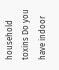household toxins Do you have indoor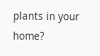plants in your home?